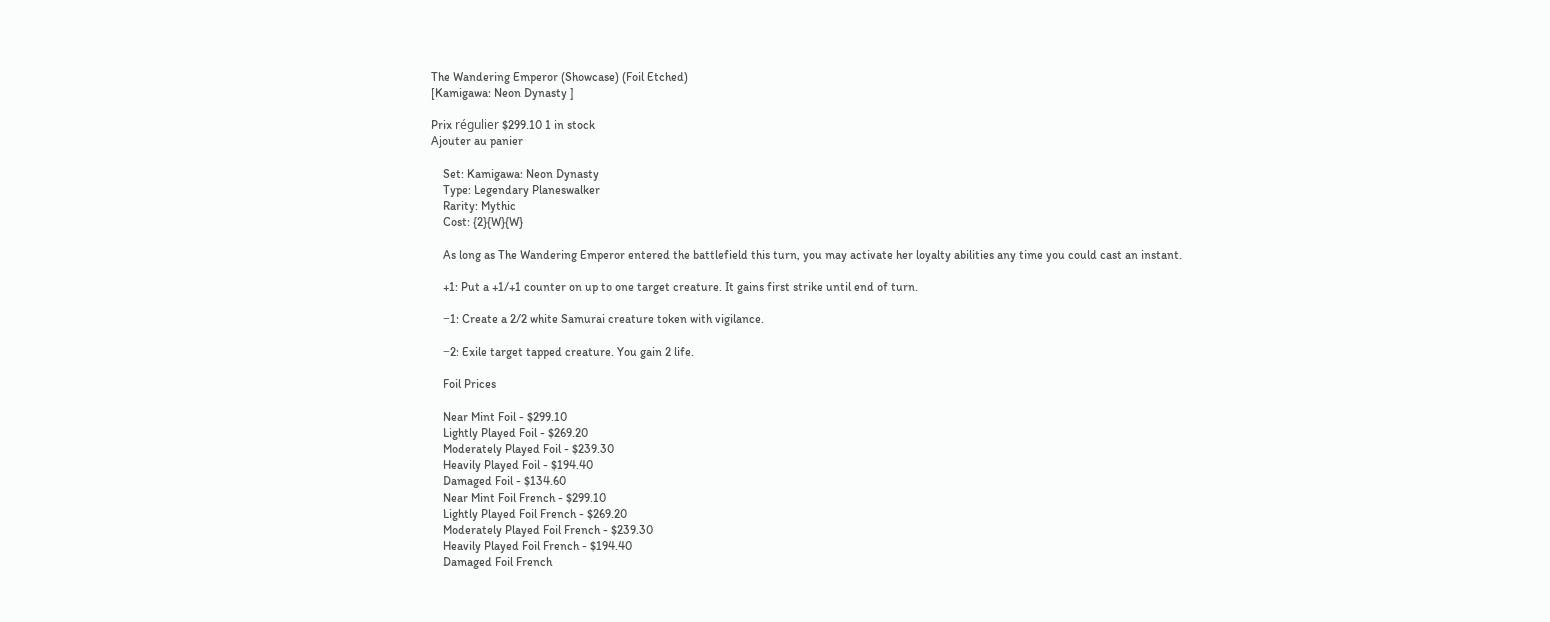The Wandering Emperor (Showcase) (Foil Etched)
[Kamigawa: Neon Dynasty ]

Prix régulier $299.10 1 in stock
Ajouter au panier

    Set: Kamigawa: Neon Dynasty
    Type: Legendary Planeswalker
    Rarity: Mythic
    Cost: {2}{W}{W}

    As long as The Wandering Emperor entered the battlefield this turn, you may activate her loyalty abilities any time you could cast an instant.

    +1: Put a +1/+1 counter on up to one target creature. It gains first strike until end of turn.

    −1: Create a 2/2 white Samurai creature token with vigilance.

    −2: Exile target tapped creature. You gain 2 life.

    Foil Prices

    Near Mint Foil - $299.10
    Lightly Played Foil - $269.20
    Moderately Played Foil - $239.30
    Heavily Played Foil - $194.40
    Damaged Foil - $134.60
    Near Mint Foil French - $299.10
    Lightly Played Foil French - $269.20
    Moderately Played Foil French - $239.30
    Heavily Played Foil French - $194.40
    Damaged Foil French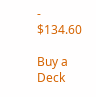- $134.60

Buy a Deck